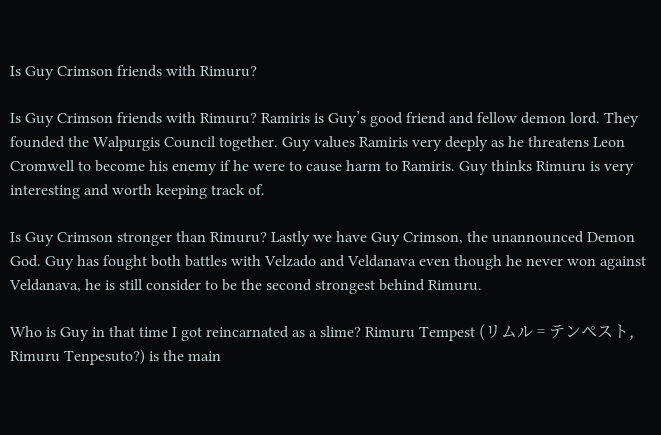Is Guy Crimson friends with Rimuru?

Is Guy Crimson friends with Rimuru? Ramiris is Guy’s good friend and fellow demon lord. They founded the Walpurgis Council together. Guy values Ramiris very deeply as he threatens Leon Cromwell to become his enemy if he were to cause harm to Ramiris. Guy thinks Rimuru is very interesting and worth keeping track of.

Is Guy Crimson stronger than Rimuru? Lastly we have Guy Crimson, the unannounced Demon God. Guy has fought both battles with Velzado and Veldanava even though he never won against Veldanava, he is still consider to be the second strongest behind Rimuru.

Who is Guy in that time I got reincarnated as a slime? Rimuru Tempest (リムル゠テンペスト, Rimuru Tenpesuto?) is the main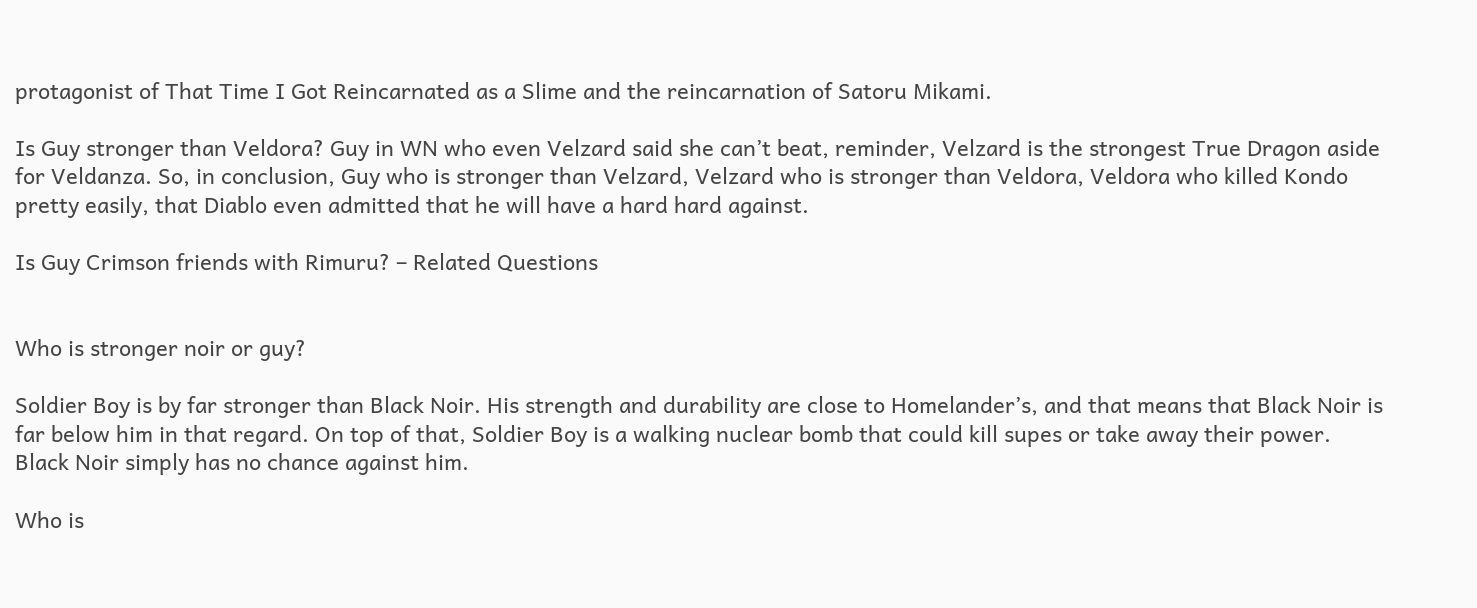protagonist of That Time I Got Reincarnated as a Slime and the reincarnation of Satoru Mikami.

Is Guy stronger than Veldora? Guy in WN who even Velzard said she can’t beat, reminder, Velzard is the strongest True Dragon aside for Veldanza. So, in conclusion, Guy who is stronger than Velzard, Velzard who is stronger than Veldora, Veldora who killed Kondo pretty easily, that Diablo even admitted that he will have a hard hard against.

Is Guy Crimson friends with Rimuru? – Related Questions


Who is stronger noir or guy?

Soldier Boy is by far stronger than Black Noir. His strength and durability are close to Homelander’s, and that means that Black Noir is far below him in that regard. On top of that, Soldier Boy is a walking nuclear bomb that could kill supes or take away their power. Black Noir simply has no chance against him.

Who is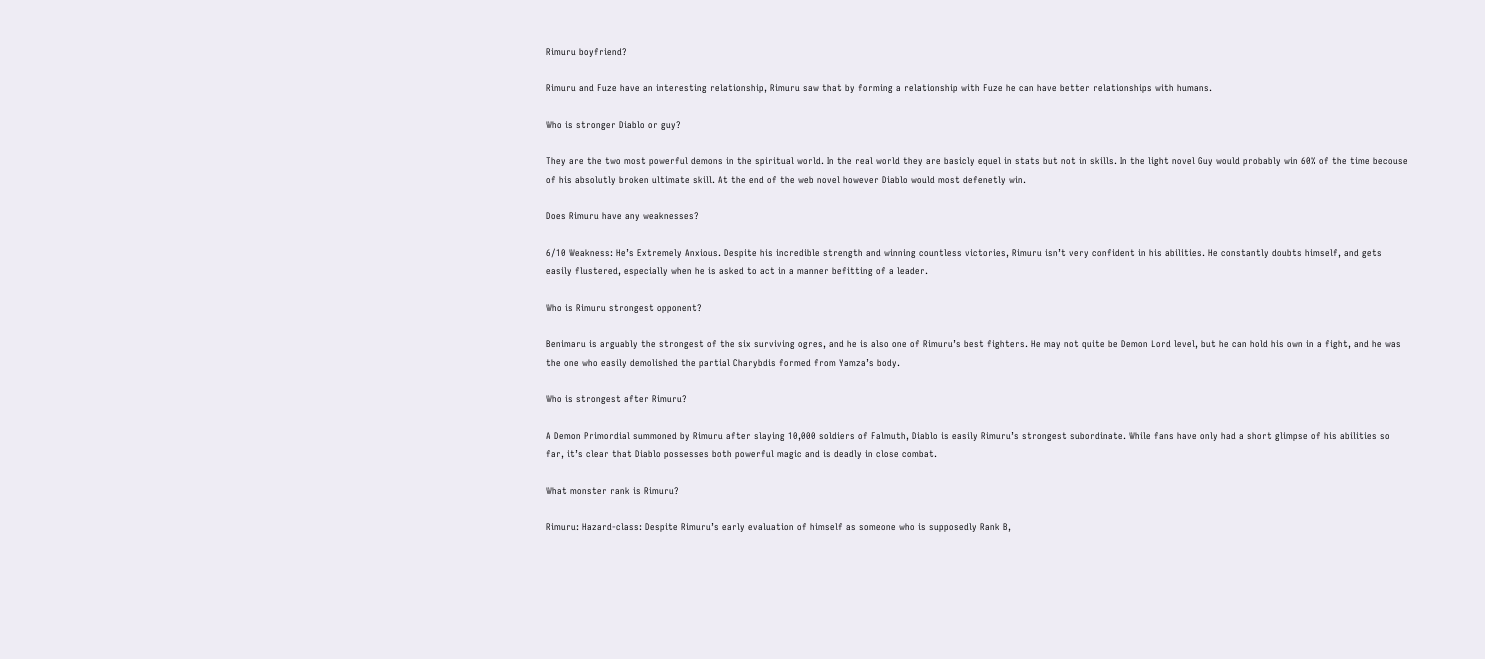Rimuru boyfriend?

Rimuru and Fuze have an interesting relationship, Rimuru saw that by forming a relationship with Fuze he can have better relationships with humans.

Who is stronger Diablo or guy?

They are the two most powerful demons in the spiritual world. In the real world they are basicly equel in stats but not in skills. In the light novel Guy would probably win 60% of the time becouse of his absolutly broken ultimate skill. At the end of the web novel however Diablo would most defenetly win.

Does Rimuru have any weaknesses?

6/10 Weakness: He’s Extremely Anxious. Despite his incredible strength and winning countless victories, Rimuru isn’t very confident in his abilities. He constantly doubts himself, and gets easily flustered, especially when he is asked to act in a manner befitting of a leader.

Who is Rimuru strongest opponent?

Benimaru is arguably the strongest of the six surviving ogres, and he is also one of Rimuru’s best fighters. He may not quite be Demon Lord level, but he can hold his own in a fight, and he was the one who easily demolished the partial Charybdis formed from Yamza’s body.

Who is strongest after Rimuru?

A Demon Primordial summoned by Rimuru after slaying 10,000 soldiers of Falmuth, Diablo is easily Rimuru’s strongest subordinate. While fans have only had a short glimpse of his abilities so far, it’s clear that Diablo possesses both powerful magic and is deadly in close combat.

What monster rank is Rimuru?

Rimuru: Hazard-class: Despite Rimuru’s early evaluation of himself as someone who is supposedly Rank B,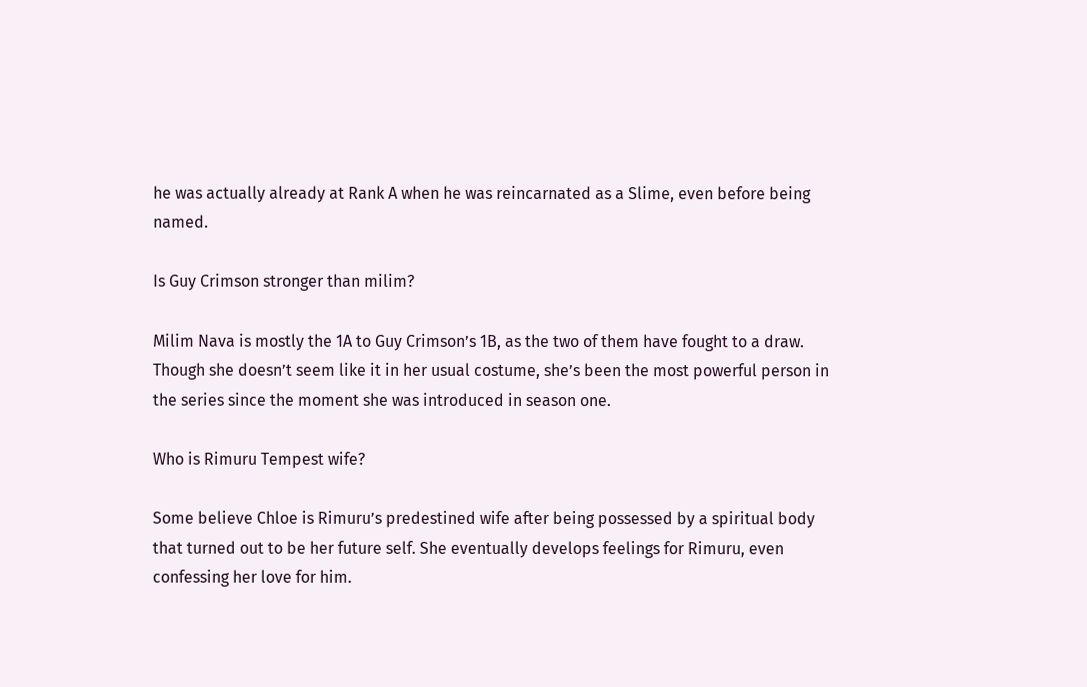he was actually already at Rank A when he was reincarnated as a Slime, even before being named.

Is Guy Crimson stronger than milim?

Milim Nava is mostly the 1A to Guy Crimson’s 1B, as the two of them have fought to a draw. Though she doesn’t seem like it in her usual costume, she’s been the most powerful person in the series since the moment she was introduced in season one.

Who is Rimuru Tempest wife?

Some believe Chloe is Rimuru’s predestined wife after being possessed by a spiritual body that turned out to be her future self. She eventually develops feelings for Rimuru, even confessing her love for him.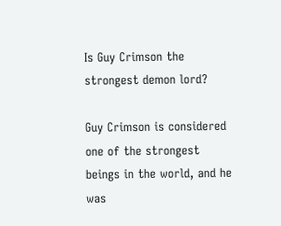Is Guy Crimson the strongest demon lord?

Guy Crimson is considered one of the strongest beings in the world, and he was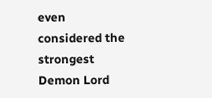even considered the strongest Demon Lord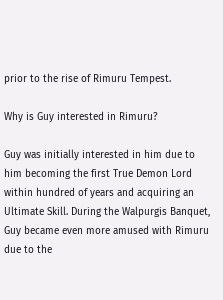prior to the rise of Rimuru Tempest.

Why is Guy interested in Rimuru?

Guy was initially interested in him due to him becoming the first True Demon Lord within hundred of years and acquiring an Ultimate Skill. During the Walpurgis Banquet, Guy became even more amused with Rimuru due to the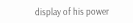display of his power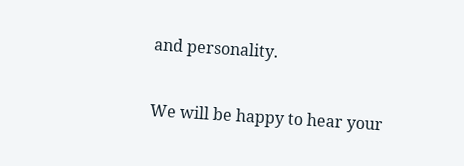and personality.

We will be happy to hear your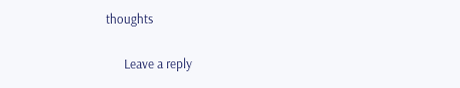thoughts

      Leave a reply